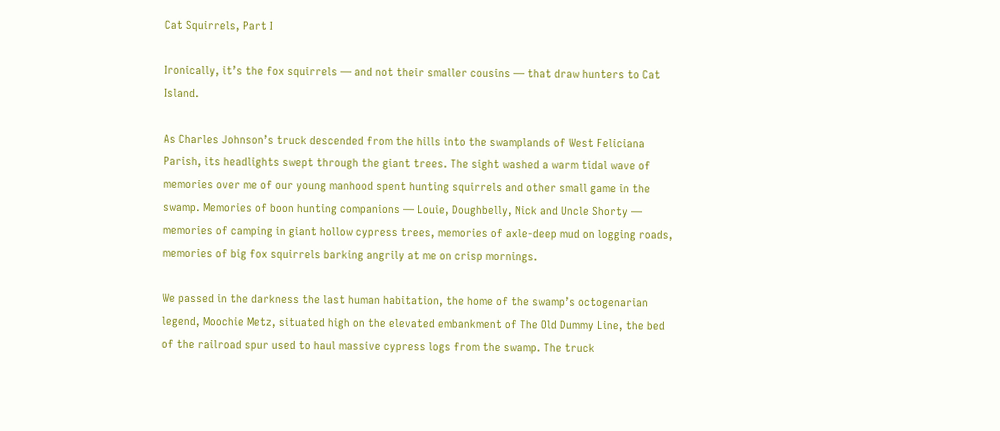Cat Squirrels, Part I

Ironically, it’s the fox squirrels — and not their smaller cousins — that draw hunters to Cat Island.

As Charles Johnson’s truck descended from the hills into the swamplands of West Feliciana Parish, its headlights swept through the giant trees. The sight washed a warm tidal wave of memories over me of our young manhood spent hunting squirrels and other small game in the swamp. Memories of boon hunting companions — Louie, Doughbelly, Nick and Uncle Shorty — memories of camping in giant hollow cypress trees, memories of axle-deep mud on logging roads, memories of big fox squirrels barking angrily at me on crisp mornings.

We passed in the darkness the last human habitation, the home of the swamp’s octogenarian legend, Moochie Metz, situated high on the elevated embankment of The Old Dummy Line, the bed of the railroad spur used to haul massive cypress logs from the swamp. The truck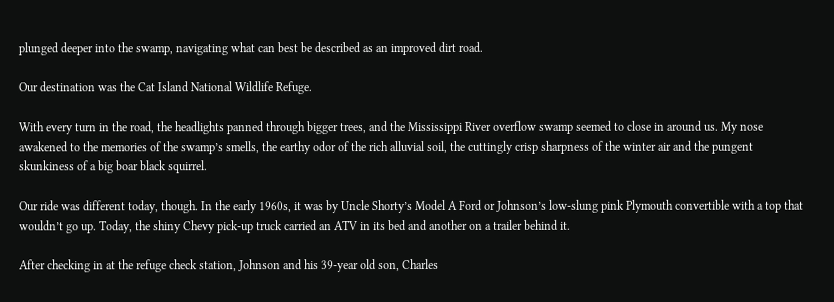plunged deeper into the swamp, navigating what can best be described as an improved dirt road.

Our destination was the Cat Island National Wildlife Refuge.

With every turn in the road, the headlights panned through bigger trees, and the Mississippi River overflow swamp seemed to close in around us. My nose awakened to the memories of the swamp’s smells, the earthy odor of the rich alluvial soil, the cuttingly crisp sharpness of the winter air and the pungent skunkiness of a big boar black squirrel.

Our ride was different today, though. In the early 1960s, it was by Uncle Shorty’s Model A Ford or Johnson’s low-slung pink Plymouth convertible with a top that wouldn’t go up. Today, the shiny Chevy pick-up truck carried an ATV in its bed and another on a trailer behind it.

After checking in at the refuge check station, Johnson and his 39-year old son, Charles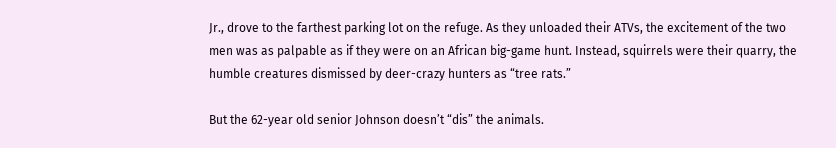Jr., drove to the farthest parking lot on the refuge. As they unloaded their ATVs, the excitement of the two men was as palpable as if they were on an African big-game hunt. Instead, squirrels were their quarry, the humble creatures dismissed by deer-crazy hunters as “tree rats.”

But the 62-year old senior Johnson doesn’t “dis” the animals.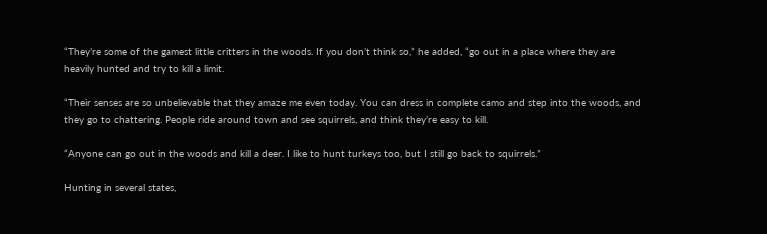“They’re some of the gamest little critters in the woods. If you don’t think so,” he added, “go out in a place where they are heavily hunted and try to kill a limit.

“Their senses are so unbelievable that they amaze me even today. You can dress in complete camo and step into the woods, and they go to chattering. People ride around town and see squirrels, and think they’re easy to kill.

“Anyone can go out in the woods and kill a deer. I like to hunt turkeys too, but I still go back to squirrels.”

Hunting in several states,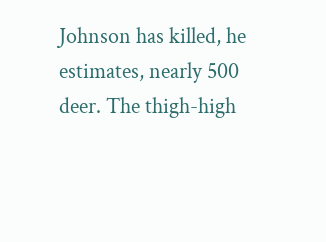Johnson has killed, he estimates, nearly 500 deer. The thigh-high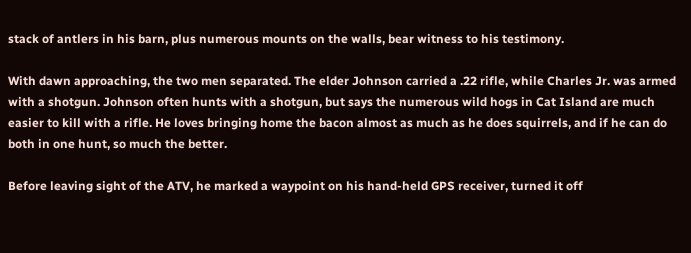stack of antlers in his barn, plus numerous mounts on the walls, bear witness to his testimony.

With dawn approaching, the two men separated. The elder Johnson carried a .22 rifle, while Charles Jr. was armed with a shotgun. Johnson often hunts with a shotgun, but says the numerous wild hogs in Cat Island are much easier to kill with a rifle. He loves bringing home the bacon almost as much as he does squirrels, and if he can do both in one hunt, so much the better.

Before leaving sight of the ATV, he marked a waypoint on his hand-held GPS receiver, turned it off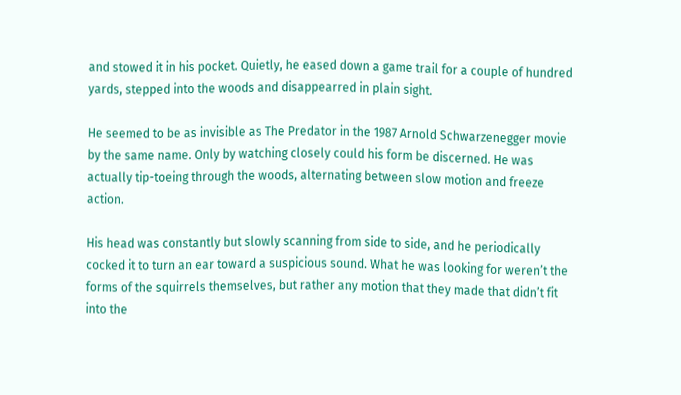and stowed it in his pocket. Quietly, he eased down a game trail for a couple of hundred yards, stepped into the woods and disappearred in plain sight.

He seemed to be as invisible as The Predator in the 1987 Arnold Schwarzenegger movie by the same name. Only by watching closely could his form be discerned. He was actually tip-toeing through the woods, alternating between slow motion and freeze action.

His head was constantly but slowly scanning from side to side, and he periodically cocked it to turn an ear toward a suspicious sound. What he was looking for weren’t the forms of the squirrels themselves, but rather any motion that they made that didn’t fit into the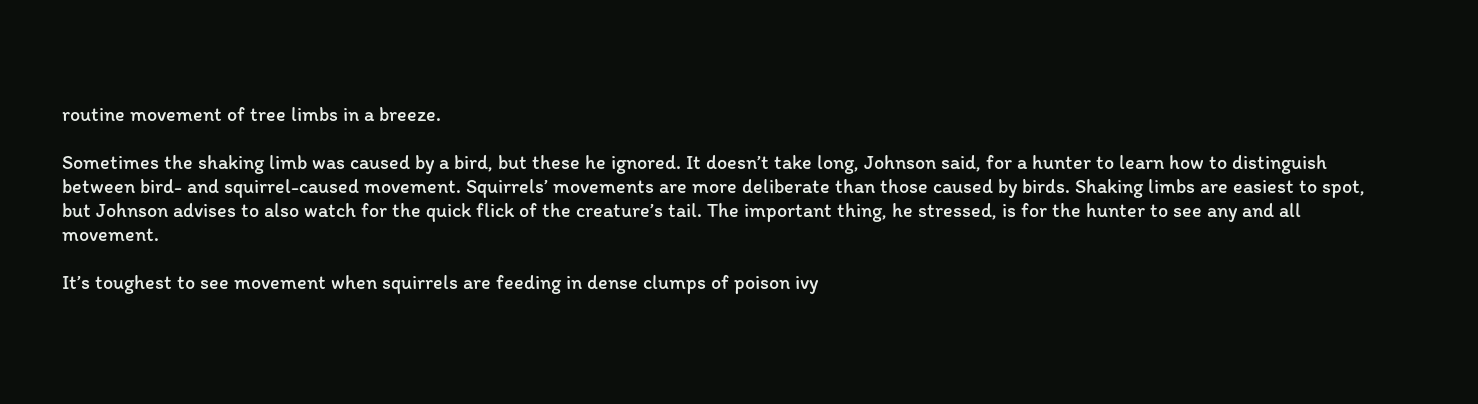routine movement of tree limbs in a breeze.

Sometimes the shaking limb was caused by a bird, but these he ignored. It doesn’t take long, Johnson said, for a hunter to learn how to distinguish between bird- and squirrel-caused movement. Squirrels’ movements are more deliberate than those caused by birds. Shaking limbs are easiest to spot, but Johnson advises to also watch for the quick flick of the creature’s tail. The important thing, he stressed, is for the hunter to see any and all movement.

It’s toughest to see movement when squirrels are feeding in dense clumps of poison ivy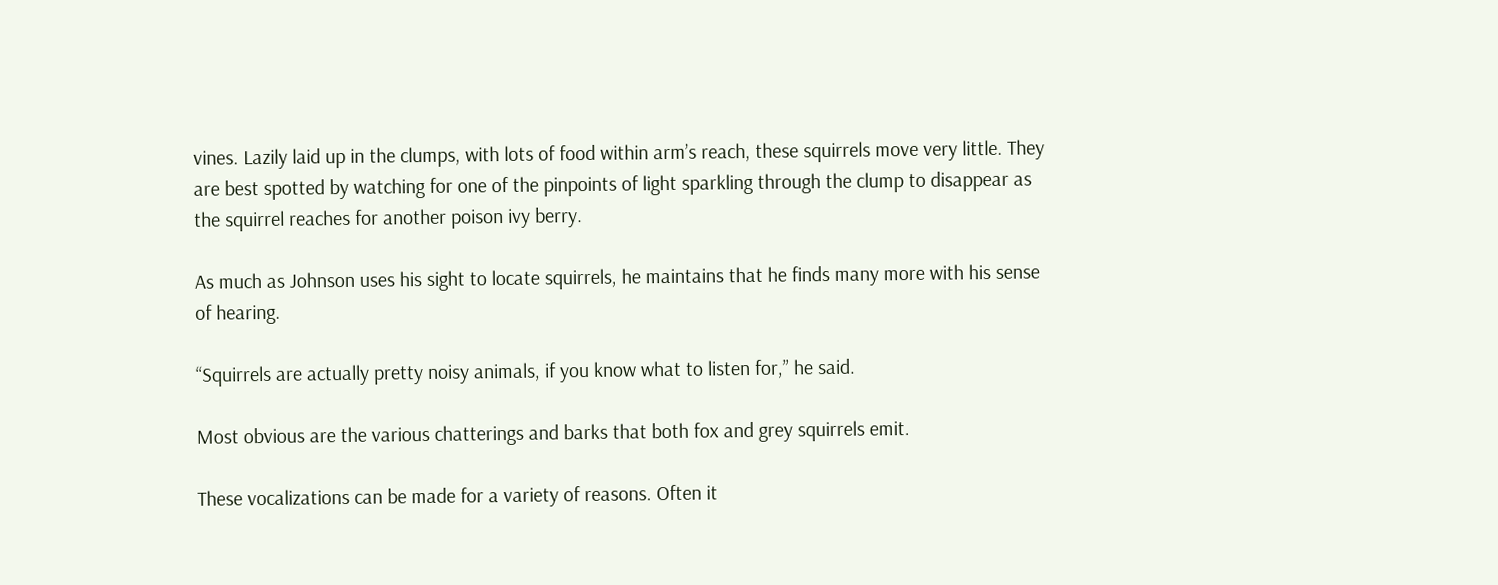vines. Lazily laid up in the clumps, with lots of food within arm’s reach, these squirrels move very little. They are best spotted by watching for one of the pinpoints of light sparkling through the clump to disappear as the squirrel reaches for another poison ivy berry.

As much as Johnson uses his sight to locate squirrels, he maintains that he finds many more with his sense of hearing.

“Squirrels are actually pretty noisy animals, if you know what to listen for,” he said.

Most obvious are the various chatterings and barks that both fox and grey squirrels emit.

These vocalizations can be made for a variety of reasons. Often it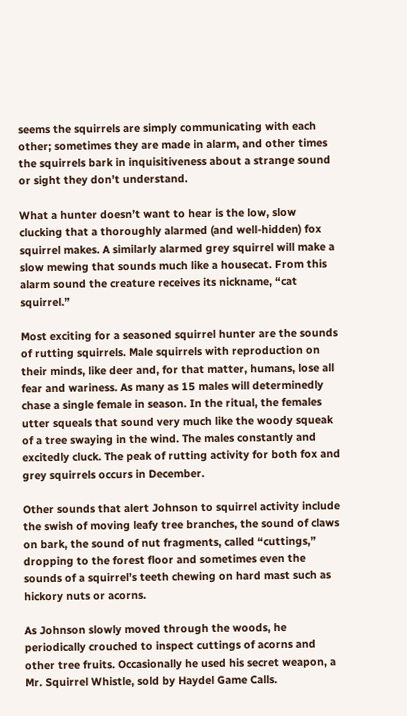seems the squirrels are simply communicating with each other; sometimes they are made in alarm, and other times the squirrels bark in inquisitiveness about a strange sound or sight they don’t understand.

What a hunter doesn’t want to hear is the low, slow clucking that a thoroughly alarmed (and well-hidden) fox squirrel makes. A similarly alarmed grey squirrel will make a slow mewing that sounds much like a housecat. From this alarm sound the creature receives its nickname, “cat squirrel.”

Most exciting for a seasoned squirrel hunter are the sounds of rutting squirrels. Male squirrels with reproduction on their minds, like deer and, for that matter, humans, lose all fear and wariness. As many as 15 males will determinedly chase a single female in season. In the ritual, the females utter squeals that sound very much like the woody squeak of a tree swaying in the wind. The males constantly and excitedly cluck. The peak of rutting activity for both fox and grey squirrels occurs in December.

Other sounds that alert Johnson to squirrel activity include the swish of moving leafy tree branches, the sound of claws on bark, the sound of nut fragments, called “cuttings,” dropping to the forest floor and sometimes even the sounds of a squirrel’s teeth chewing on hard mast such as hickory nuts or acorns.

As Johnson slowly moved through the woods, he periodically crouched to inspect cuttings of acorns and other tree fruits. Occasionally he used his secret weapon, a Mr. Squirrel Whistle, sold by Haydel Game Calls.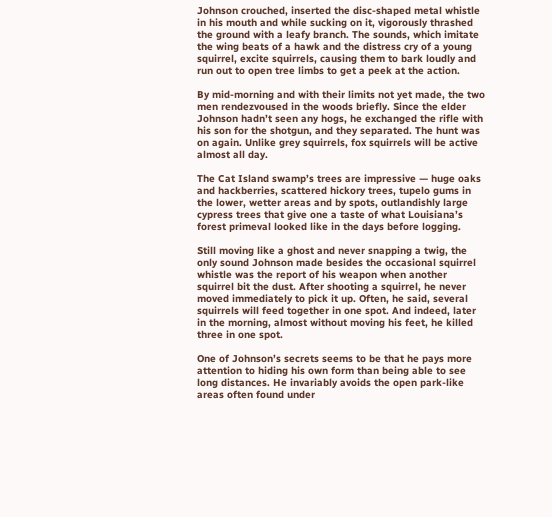Johnson crouched, inserted the disc-shaped metal whistle in his mouth and while sucking on it, vigorously thrashed the ground with a leafy branch. The sounds, which imitate the wing beats of a hawk and the distress cry of a young squirrel, excite squirrels, causing them to bark loudly and run out to open tree limbs to get a peek at the action.

By mid-morning and with their limits not yet made, the two men rendezvoused in the woods briefly. Since the elder Johnson hadn’t seen any hogs, he exchanged the rifle with his son for the shotgun, and they separated. The hunt was on again. Unlike grey squirrels, fox squirrels will be active almost all day.

The Cat Island swamp’s trees are impressive — huge oaks and hackberries, scattered hickory trees, tupelo gums in the lower, wetter areas and by spots, outlandishly large cypress trees that give one a taste of what Louisiana’s forest primeval looked like in the days before logging.

Still moving like a ghost and never snapping a twig, the only sound Johnson made besides the occasional squirrel whistle was the report of his weapon when another squirrel bit the dust. After shooting a squirrel, he never moved immediately to pick it up. Often, he said, several squirrels will feed together in one spot. And indeed, later in the morning, almost without moving his feet, he killed three in one spot.

One of Johnson’s secrets seems to be that he pays more attention to hiding his own form than being able to see long distances. He invariably avoids the open park-like areas often found under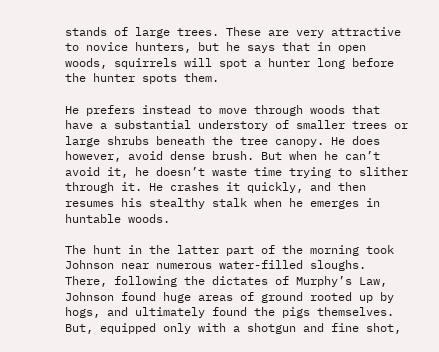stands of large trees. These are very attractive to novice hunters, but he says that in open woods, squirrels will spot a hunter long before the hunter spots them.

He prefers instead to move through woods that have a substantial understory of smaller trees or large shrubs beneath the tree canopy. He does however, avoid dense brush. But when he can’t avoid it, he doesn’t waste time trying to slither through it. He crashes it quickly, and then resumes his stealthy stalk when he emerges in huntable woods.

The hunt in the latter part of the morning took Johnson near numerous water-filled sloughs. There, following the dictates of Murphy’s Law, Johnson found huge areas of ground rooted up by hogs, and ultimately found the pigs themselves. But, equipped only with a shotgun and fine shot,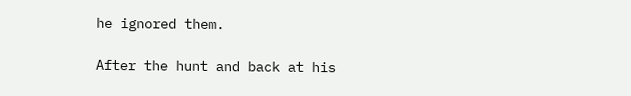he ignored them.

After the hunt and back at his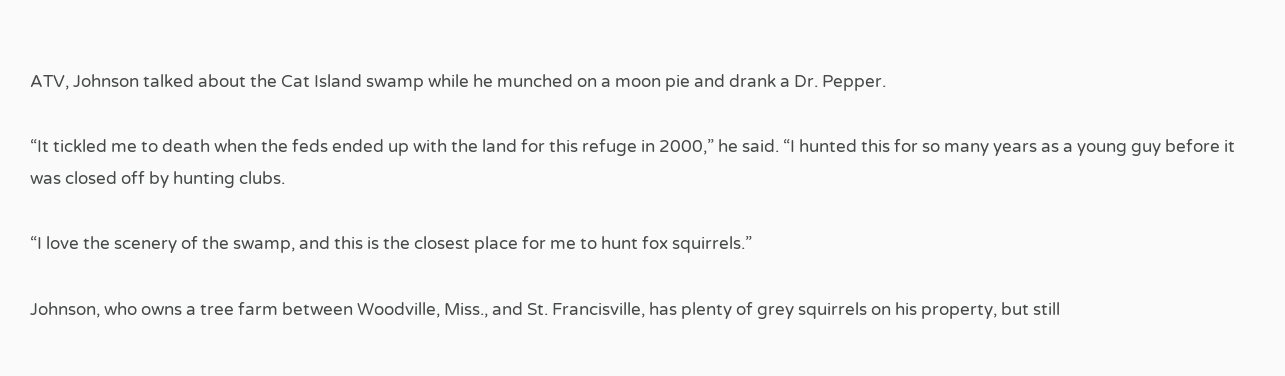ATV, Johnson talked about the Cat Island swamp while he munched on a moon pie and drank a Dr. Pepper.

“It tickled me to death when the feds ended up with the land for this refuge in 2000,” he said. “I hunted this for so many years as a young guy before it was closed off by hunting clubs.

“I love the scenery of the swamp, and this is the closest place for me to hunt fox squirrels.”

Johnson, who owns a tree farm between Woodville, Miss., and St. Francisville, has plenty of grey squirrels on his property, but still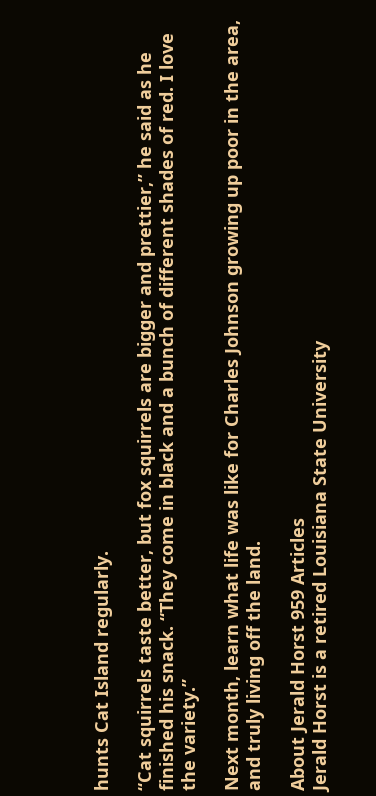hunts Cat Island regularly.

“Cat squirrels taste better, but fox squirrels are bigger and prettier,” he said as he finished his snack. “They come in black and a bunch of different shades of red. I love the variety.”

Next month, learn what life was like for Charles Johnson growing up poor in the area, and truly living off the land.

About Jerald Horst 959 Articles
Jerald Horst is a retired Louisiana State University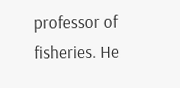professor of fisheries. He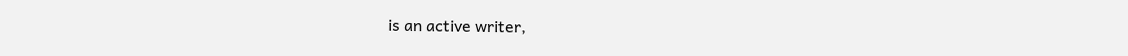is an active writer,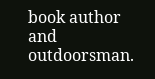book author and outdoorsman.